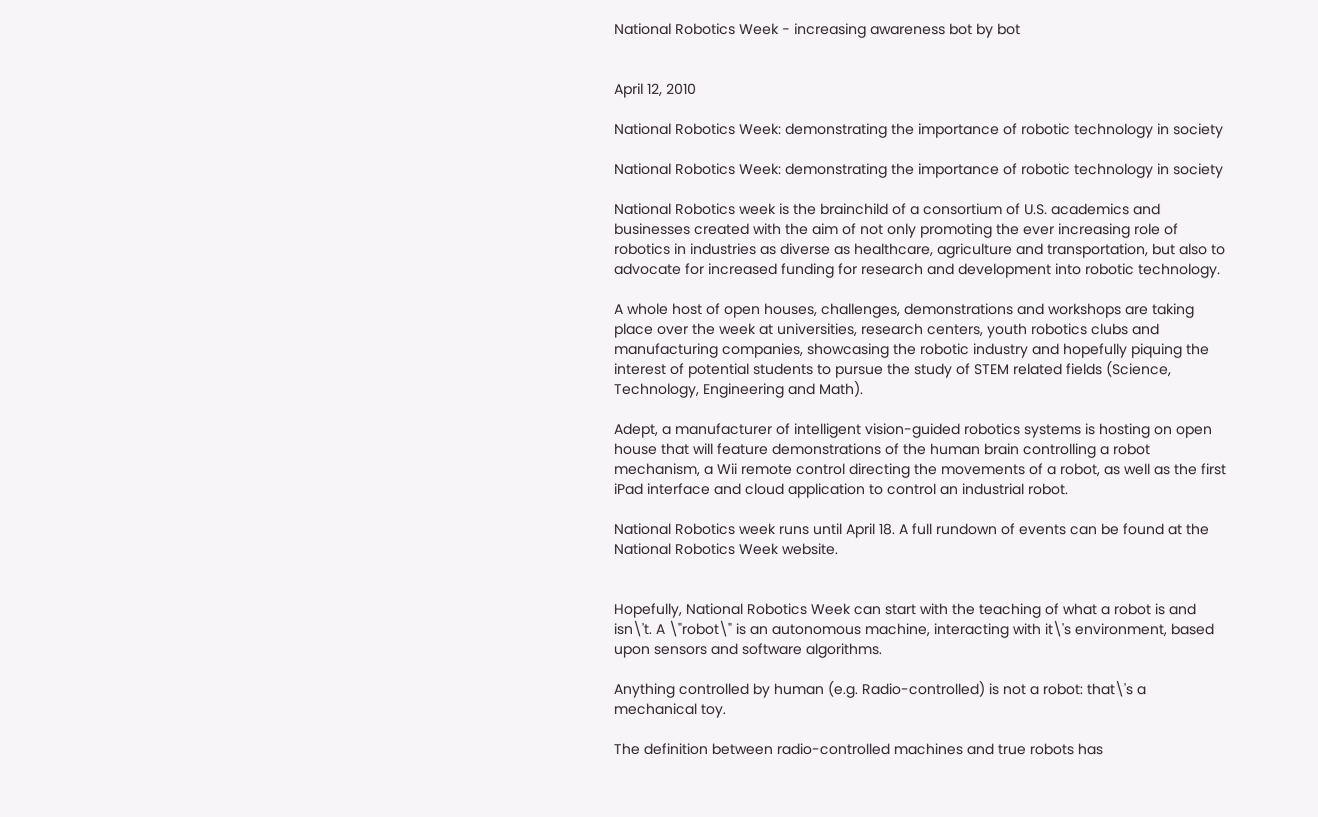National Robotics Week - increasing awareness bot by bot


April 12, 2010

National Robotics Week: demonstrating the importance of robotic technology in society

National Robotics Week: demonstrating the importance of robotic technology in society

National Robotics week is the brainchild of a consortium of U.S. academics and businesses created with the aim of not only promoting the ever increasing role of robotics in industries as diverse as healthcare, agriculture and transportation, but also to advocate for increased funding for research and development into robotic technology.

A whole host of open houses, challenges, demonstrations and workshops are taking place over the week at universities, research centers, youth robotics clubs and manufacturing companies, showcasing the robotic industry and hopefully piquing the interest of potential students to pursue the study of STEM related fields (Science, Technology, Engineering and Math).

Adept, a manufacturer of intelligent vision-guided robotics systems is hosting on open house that will feature demonstrations of the human brain controlling a robot mechanism, a Wii remote control directing the movements of a robot, as well as the first iPad interface and cloud application to control an industrial robot.

National Robotics week runs until April 18. A full rundown of events can be found at the National Robotics Week website.


Hopefully, National Robotics Week can start with the teaching of what a robot is and isn\'t. A \"robot\" is an autonomous machine, interacting with it\'s environment, based upon sensors and software algorithms.

Anything controlled by human (e.g. Radio-controlled) is not a robot: that\'s a mechanical toy.

The definition between radio-controlled machines and true robots has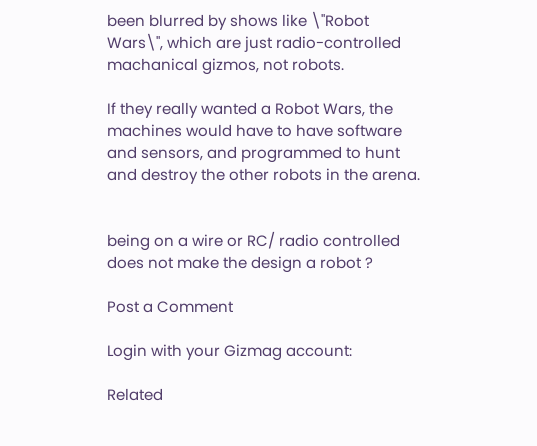been blurred by shows like \"Robot Wars\", which are just radio-controlled machanical gizmos, not robots.

If they really wanted a Robot Wars, the machines would have to have software and sensors, and programmed to hunt and destroy the other robots in the arena.


being on a wire or RC/ radio controlled does not make the design a robot ?

Post a Comment

Login with your Gizmag account:

Related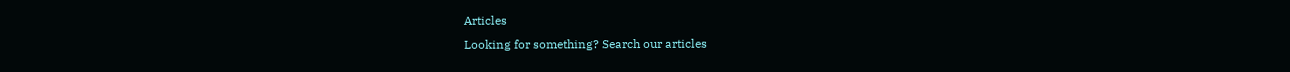Articles
Looking for something? Search our articles